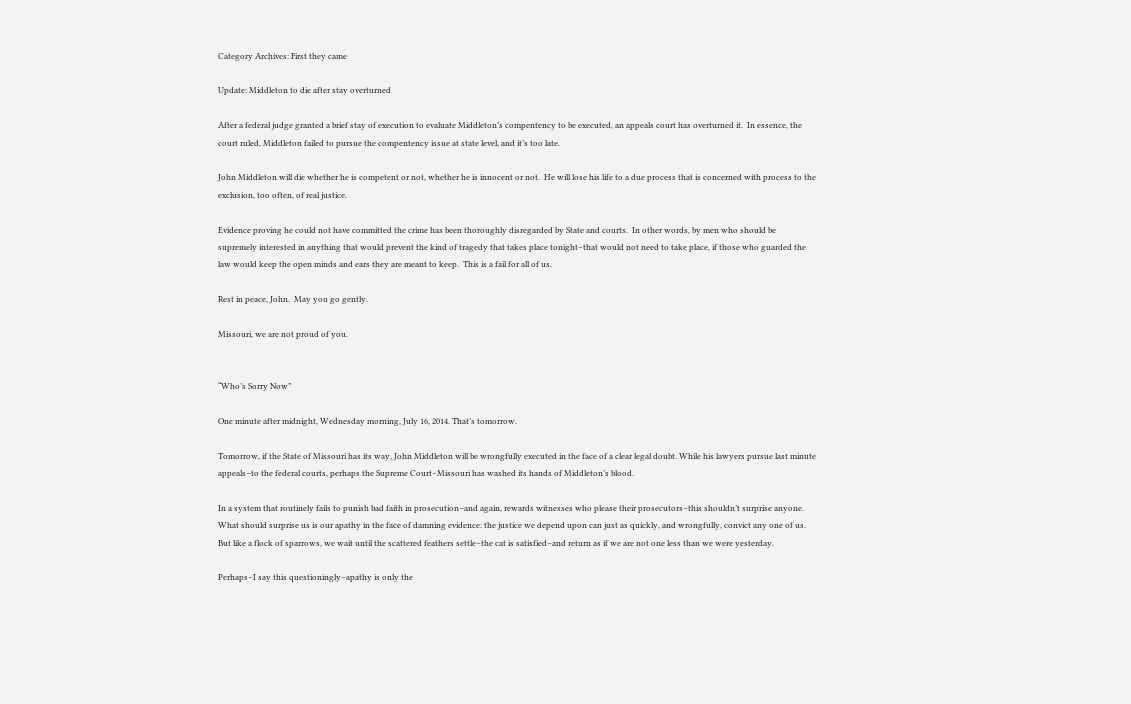Category Archives: First they came

Update: Middleton to die after stay overturned

After a federal judge granted a brief stay of execution to evaluate Middleton’s compentency to be executed, an appeals court has overturned it.  In essence, the court ruled, Middleton failed to pursue the compentency issue at state level, and it’s too late.

John Middleton will die whether he is competent or not, whether he is innocent or not.  He will lose his life to a due process that is concerned with process to the exclusion, too often, of real justice.

Evidence proving he could not have committed the crime has been thoroughly disregarded by State and courts.  In other words, by men who should be supremely interested in anything that would prevent the kind of tragedy that takes place tonight–that would not need to take place, if those who guarded the law would keep the open minds and ears they are meant to keep.  This is a fail for all of us.

Rest in peace, John.  May you go gently.

Missouri, we are not proud of you.


“Who’s Sorry Now”

One minute after midnight, Wednesday morning, July 16, 2014. That’s tomorrow.

Tomorrow, if the State of Missouri has its way, John Middleton will be wrongfully executed in the face of a clear legal doubt. While his lawyers pursue last minute appeals–to the federal courts, perhaps the Supreme Court–Missouri has washed its hands of Middleton’s blood.

In a system that routinely fails to punish bad faith in prosecution–and again, rewards witnesses who please their prosecutors–this shouldn’t surprise anyone. What should surprise us is our apathy in the face of damning evidence: the justice we depend upon can just as quickly, and wrongfully, convict any one of us. But like a flock of sparrows, we wait until the scattered feathers settle–the cat is satisfied–and return as if we are not one less than we were yesterday.

Perhaps–I say this questioningly–apathy is only the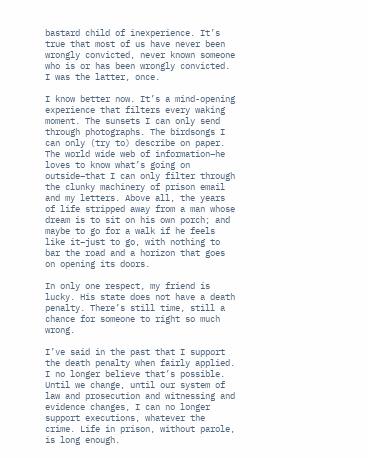bastard child of inexperience. It’s true that most of us have never been wrongly convicted, never known someone who is or has been wrongly convicted. I was the latter, once.

I know better now. It’s a mind-opening experience that filters every waking moment. The sunsets I can only send through photographs. The birdsongs I can only (try to) describe on paper. The world wide web of information–he loves to know what’s going on outside–that I can only filter through the clunky machinery of prison email and my letters. Above all, the years of life stripped away from a man whose dream is to sit on his own porch; and maybe to go for a walk if he feels like it–just to go, with nothing to bar the road and a horizon that goes on opening its doors.

In only one respect, my friend is lucky. His state does not have a death penalty. There’s still time, still a chance for someone to right so much wrong.

I’ve said in the past that I support the death penalty when fairly applied. I no longer believe that’s possible. Until we change, until our system of law and prosecution and witnessing and evidence changes, I can no longer support executions, whatever the crime. Life in prison, without parole, is long enough.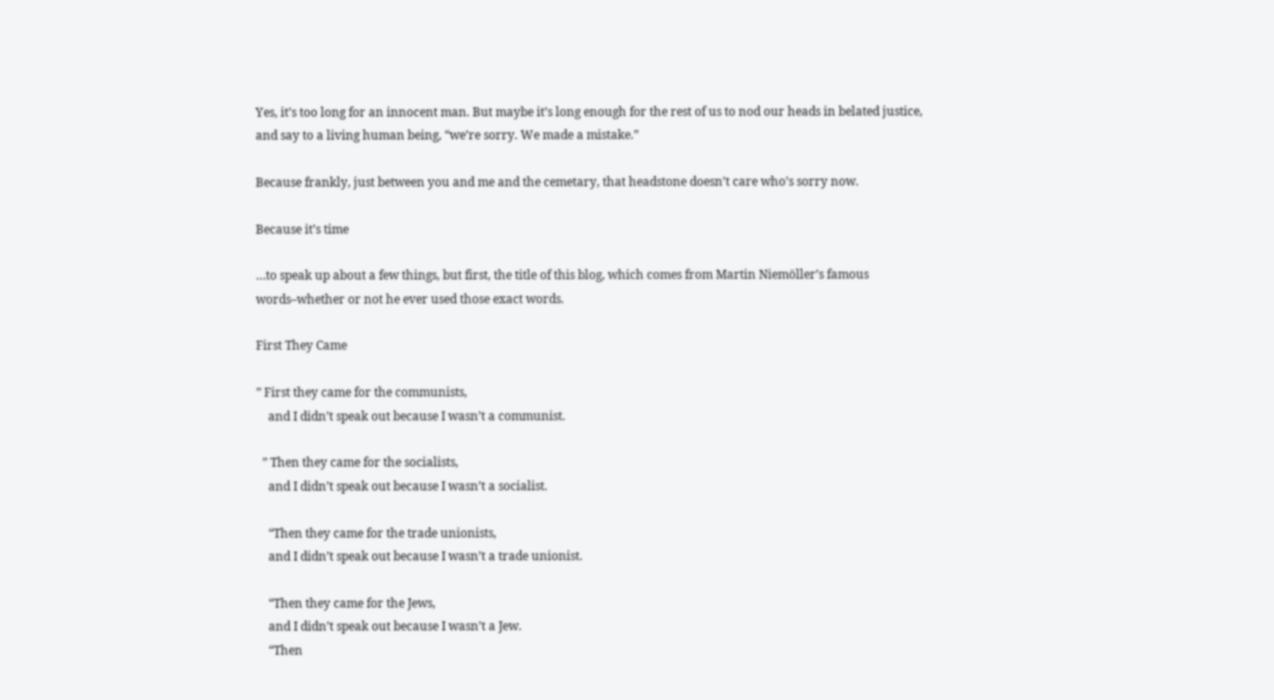Yes, it’s too long for an innocent man. But maybe it’s long enough for the rest of us to nod our heads in belated justice, and say to a living human being, “we’re sorry. We made a mistake.”

Because frankly, just between you and me and the cemetary, that headstone doesn’t care who’s sorry now.

Because it’s time

…to speak up about a few things, but first, the title of this blog, which comes from Martin Niemöller’s famous words–whether or not he ever used those exact words.

First They Came

” First they came for the communists,
    and I didn’t speak out because I wasn’t a communist.

  ” Then they came for the socialists,
    and I didn’t speak out because I wasn’t a socialist.

    “Then they came for the trade unionists,
    and I didn’t speak out because I wasn’t a trade unionist.

    “Then they came for the Jews,
    and I didn’t speak out because I wasn’t a Jew.
    “Then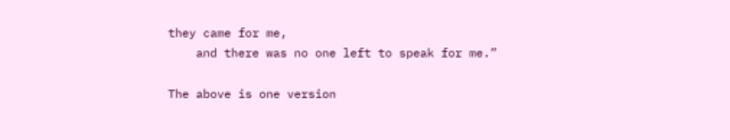they came for me,
    and there was no one left to speak for me.”

The above is one version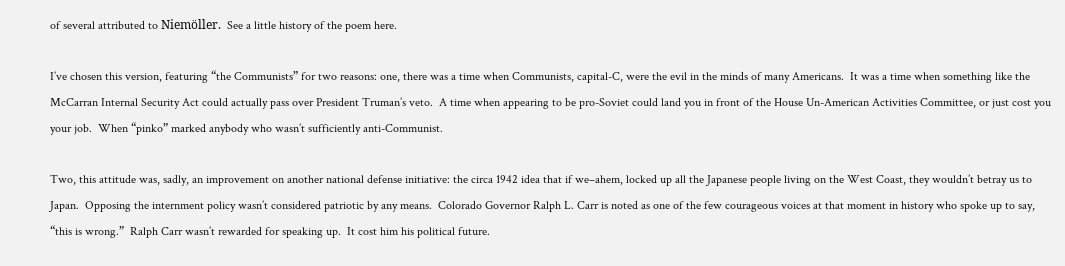of several attributed to Niemöller.  See a little history of the poem here.

I’ve chosen this version, featuring “the Communists” for two reasons: one, there was a time when Communists, capital-C, were the evil in the minds of many Americans.  It was a time when something like the McCarran Internal Security Act could actually pass over President Truman’s veto.  A time when appearing to be pro-Soviet could land you in front of the House Un-American Activities Committee, or just cost you your job.  When “pinko” marked anybody who wasn’t sufficiently anti-Communist.

Two, this attitude was, sadly, an improvement on another national defense initiative: the circa 1942 idea that if we–ahem, locked up all the Japanese people living on the West Coast, they wouldn’t betray us to Japan.  Opposing the internment policy wasn’t considered patriotic by any means.  Colorado Governor Ralph L. Carr is noted as one of the few courageous voices at that moment in history who spoke up to say, “this is wrong.”  Ralph Carr wasn’t rewarded for speaking up.  It cost him his political future.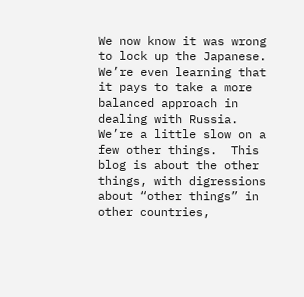We now know it was wrong to lock up the Japanese.  We’re even learning that it pays to take a more balanced approach in dealing with Russia.  We’re a little slow on a few other things.  This blog is about the other things, with digressions about “other things” in other countries,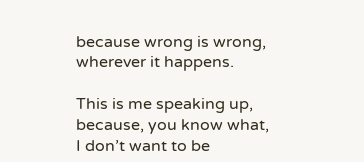because wrong is wrong, wherever it happens.

This is me speaking up, because, you know what, I don’t want to be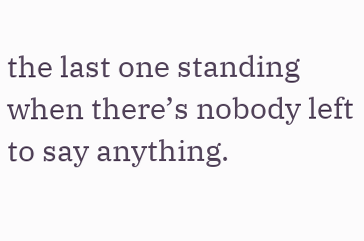the last one standing when there’s nobody left to say anything.